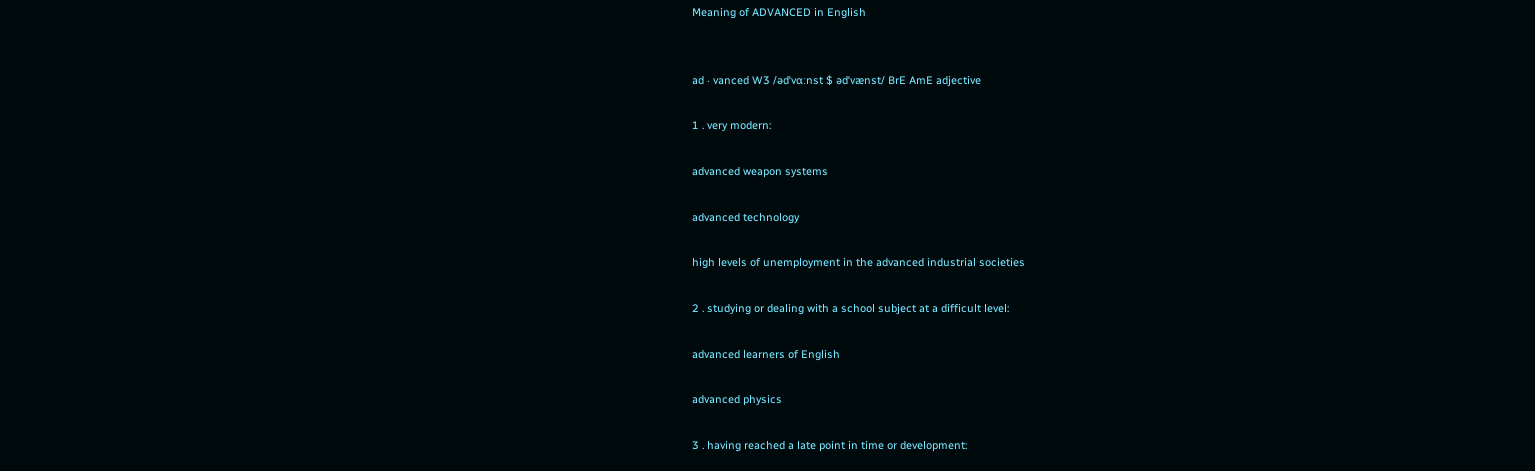Meaning of ADVANCED in English


ad ‧ vanced W3 /ədˈvɑːnst $ ədˈvænst/ BrE AmE adjective

1 . very modern:

advanced weapon systems

advanced technology

high levels of unemployment in the advanced industrial societies

2 . studying or dealing with a school subject at a difficult level:

advanced learners of English

advanced physics

3 . having reached a late point in time or development: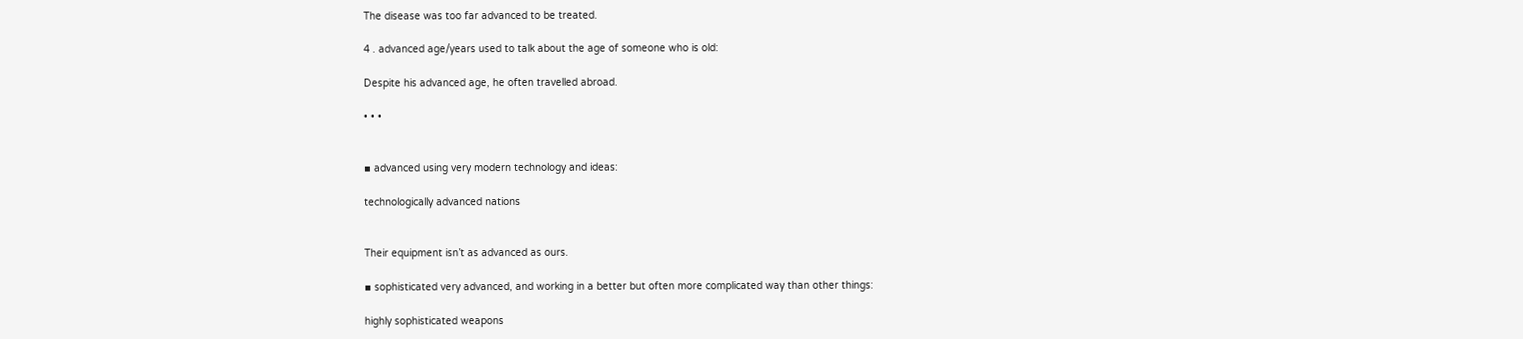The disease was too far advanced to be treated.

4 . advanced age/years used to talk about the age of someone who is old:

Despite his advanced age, he often travelled abroad.

• • •


▪ advanced using very modern technology and ideas:

technologically advanced nations


Their equipment isn’t as advanced as ours.

▪ sophisticated very advanced, and working in a better but often more complicated way than other things:

highly sophisticated weapons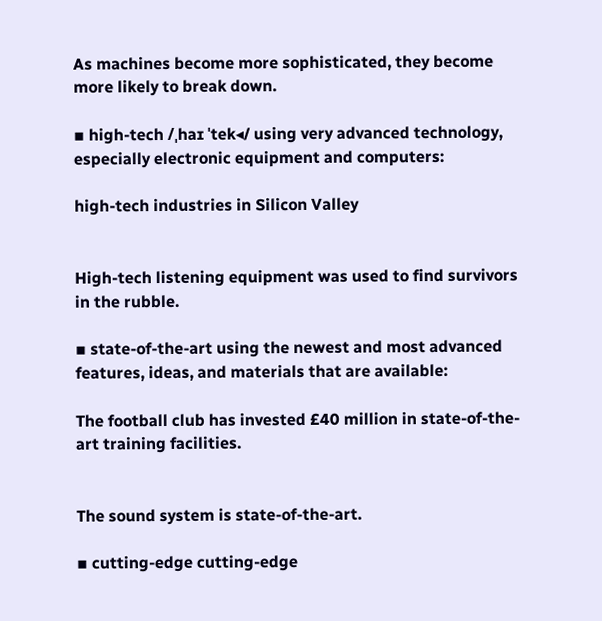As machines become more sophisticated, they become more likely to break down.

▪ high-tech /ˌhaɪ ˈtek◂/ using very advanced technology, especially electronic equipment and computers:

high-tech industries in Silicon Valley


High-tech listening equipment was used to find survivors in the rubble.

▪ state-of-the-art using the newest and most advanced features, ideas, and materials that are available:

The football club has invested £40 million in state-of-the-art training facilities.


The sound system is state-of-the-art.

▪ cutting-edge cutting-edge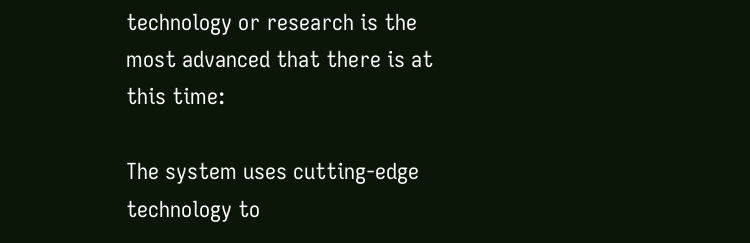technology or research is the most advanced that there is at this time:

The system uses cutting-edge technology to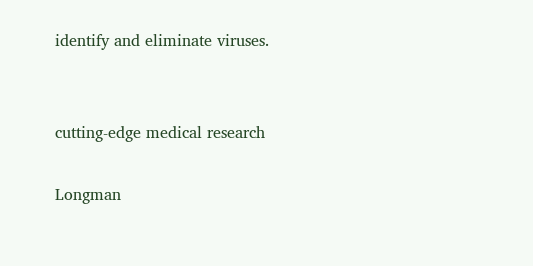identify and eliminate viruses.


cutting-edge medical research

Longman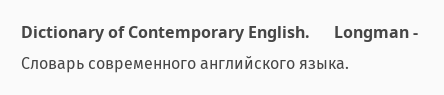Dictionary of Contemporary English.      Longman - Словарь современного английского языка.